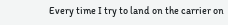Every time I try to land on the carrier on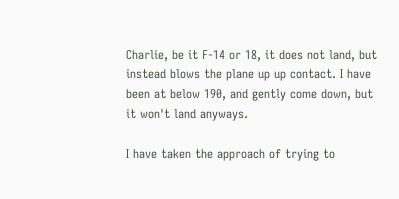Charlie, be it F-14 or 18, it does not land, but instead blows the plane up up contact. I have been at below 190, and gently come down, but it won't land anyways.

I have taken the approach of trying to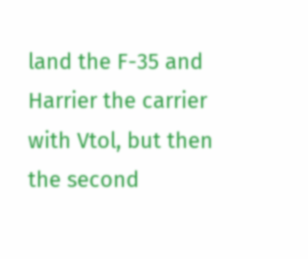land the F-35 and Harrier the carrier with Vtol, but then the second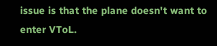issue is that the plane doesn't want to enter VToL.